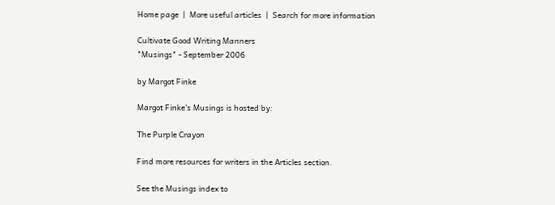Home page  |  More useful articles  |  Search for more information

Cultivate Good Writing Manners
"Musings" - September 2006

by Margot Finke

Margot Finke's Musings is hosted by:

The Purple Crayon

Find more resources for writers in the Articles section.

See the Musings index to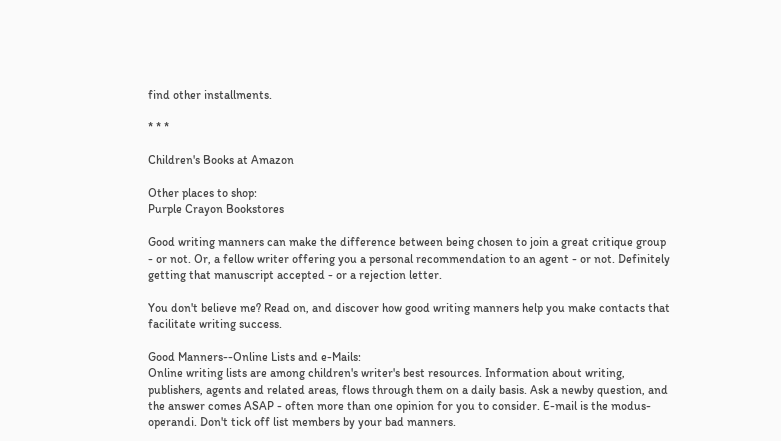find other installments.

* * *

Children's Books at Amazon

Other places to shop:
Purple Crayon Bookstores

Good writing manners can make the difference between being chosen to join a great critique group - or not. Or, a fellow writer offering you a personal recommendation to an agent - or not. Definitely getting that manuscript accepted - or a rejection letter.

You don't believe me? Read on, and discover how good writing manners help you make contacts that facilitate writing success.

Good Manners--Online Lists and e-Mails:
Online writing lists are among children's writer's best resources. Information about writing, publishers, agents and related areas, flows through them on a daily basis. Ask a newby question, and the answer comes ASAP - often more than one opinion for you to consider. E-mail is the modus-operandi. Don't tick off list members by your bad manners.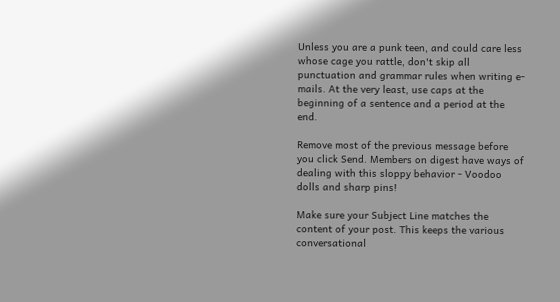Unless you are a punk teen, and could care less whose cage you rattle, don't skip all punctuation and grammar rules when writing e-mails. At the very least, use caps at the beginning of a sentence and a period at the end.

Remove most of the previous message before you click Send. Members on digest have ways of dealing with this sloppy behavior - Voodoo dolls and sharp pins!

Make sure your Subject Line matches the content of your post. This keeps the various conversational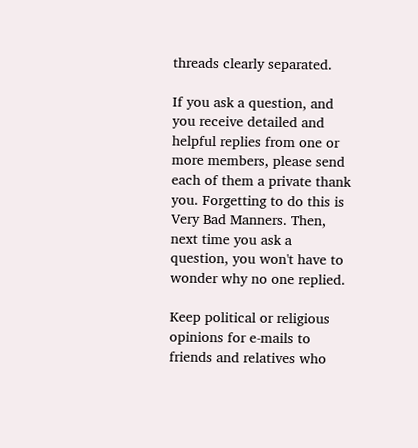threads clearly separated.

If you ask a question, and you receive detailed and helpful replies from one or more members, please send each of them a private thank you. Forgetting to do this is Very Bad Manners. Then, next time you ask a question, you won't have to wonder why no one replied.

Keep political or religious opinions for e-mails to friends and relatives who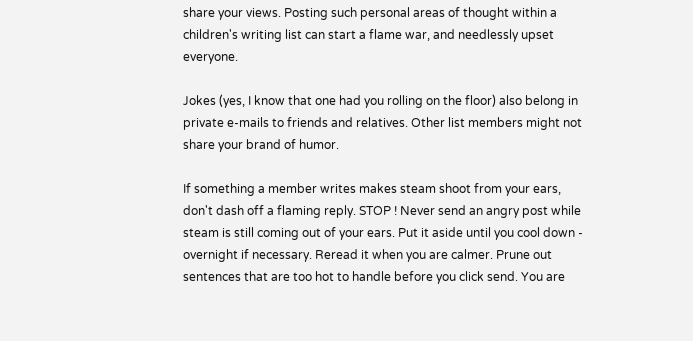share your views. Posting such personal areas of thought within a children's writing list can start a flame war, and needlessly upset everyone.

Jokes (yes, I know that one had you rolling on the floor) also belong in private e-mails to friends and relatives. Other list members might not share your brand of humor.

If something a member writes makes steam shoot from your ears, don't dash off a flaming reply. STOP ! Never send an angry post while steam is still coming out of your ears. Put it aside until you cool down - overnight if necessary. Reread it when you are calmer. Prune out sentences that are too hot to handle before you click send. You are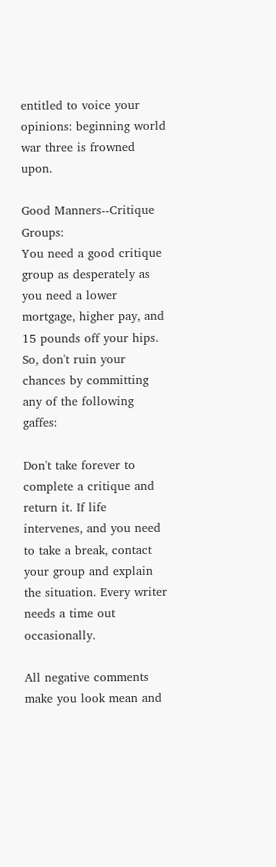entitled to voice your opinions: beginning world war three is frowned upon.

Good Manners--Critique Groups:
You need a good critique group as desperately as you need a lower mortgage, higher pay, and 15 pounds off your hips. So, don't ruin your chances by committing any of the following gaffes:

Don't take forever to complete a critique and return it. If life intervenes, and you need to take a break, contact your group and explain the situation. Every writer needs a time out occasionally.

All negative comments make you look mean and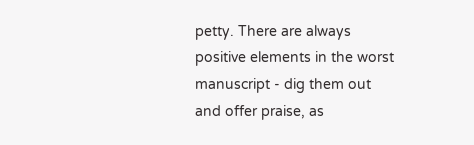petty. There are always positive elements in the worst manuscript - dig them out and offer praise, as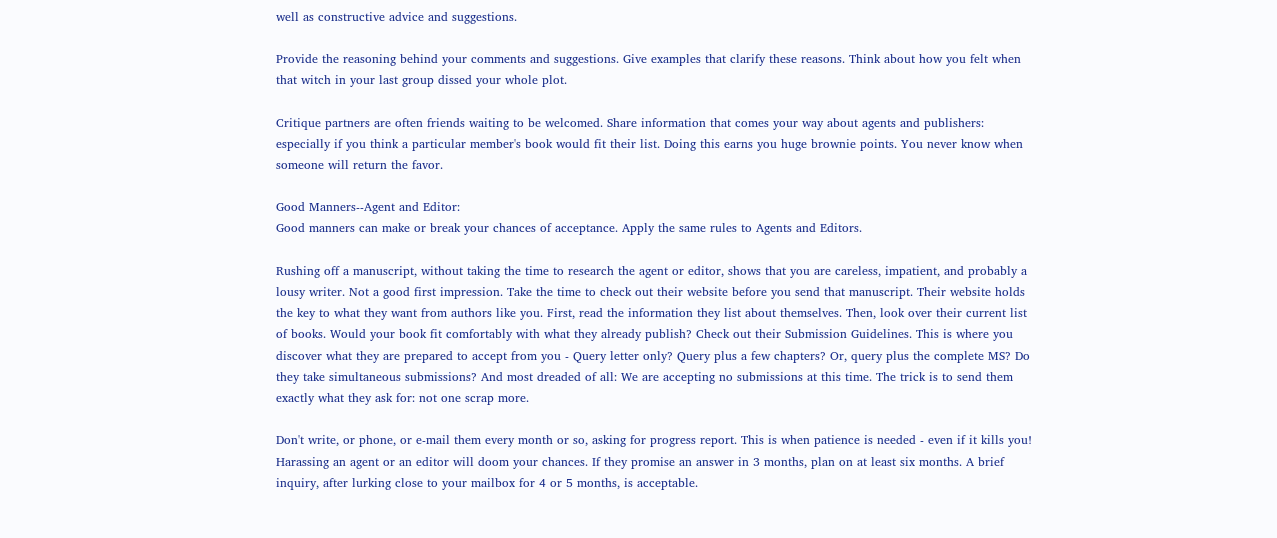well as constructive advice and suggestions.

Provide the reasoning behind your comments and suggestions. Give examples that clarify these reasons. Think about how you felt when that witch in your last group dissed your whole plot.

Critique partners are often friends waiting to be welcomed. Share information that comes your way about agents and publishers: especially if you think a particular member's book would fit their list. Doing this earns you huge brownie points. You never know when someone will return the favor.

Good Manners--Agent and Editor:
Good manners can make or break your chances of acceptance. Apply the same rules to Agents and Editors.

Rushing off a manuscript, without taking the time to research the agent or editor, shows that you are careless, impatient, and probably a lousy writer. Not a good first impression. Take the time to check out their website before you send that manuscript. Their website holds the key to what they want from authors like you. First, read the information they list about themselves. Then, look over their current list of books. Would your book fit comfortably with what they already publish? Check out their Submission Guidelines. This is where you discover what they are prepared to accept from you - Query letter only? Query plus a few chapters? Or, query plus the complete MS? Do they take simultaneous submissions? And most dreaded of all: We are accepting no submissions at this time. The trick is to send them exactly what they ask for: not one scrap more.

Don't write, or phone, or e-mail them every month or so, asking for progress report. This is when patience is needed - even if it kills you! Harassing an agent or an editor will doom your chances. If they promise an answer in 3 months, plan on at least six months. A brief inquiry, after lurking close to your mailbox for 4 or 5 months, is acceptable.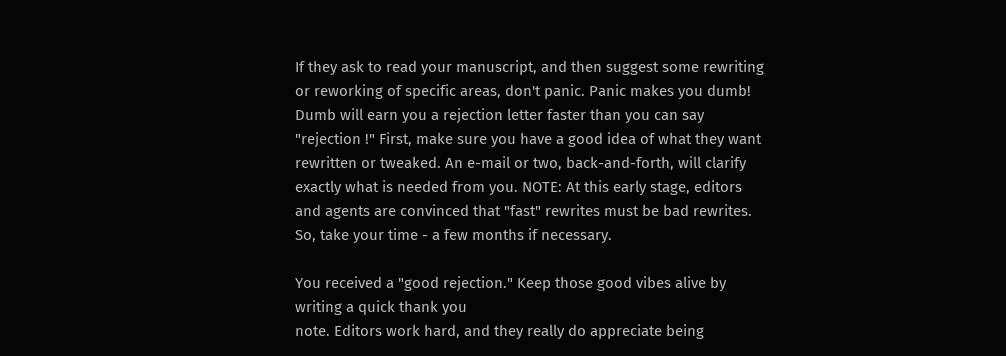If they ask to read your manuscript, and then suggest some rewriting or reworking of specific areas, don't panic. Panic makes you dumb! Dumb will earn you a rejection letter faster than you can say "rejection !" First, make sure you have a good idea of what they want rewritten or tweaked. An e-mail or two, back-and-forth, will clarify exactly what is needed from you. NOTE: At this early stage, editors and agents are convinced that "fast" rewrites must be bad rewrites. So, take your time - a few months if necessary.

You received a "good rejection." Keep those good vibes alive by writing a quick thank you
note. Editors work hard, and they really do appreciate being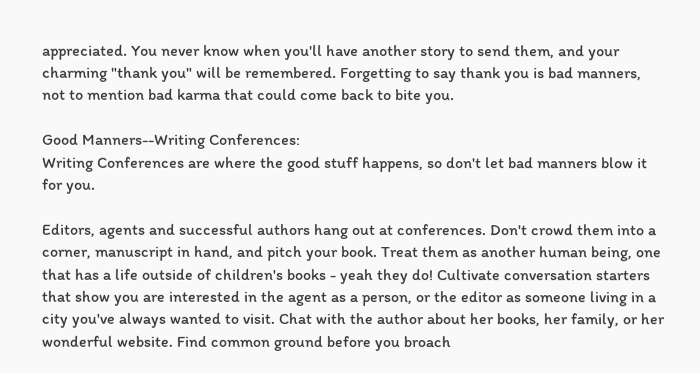appreciated. You never know when you'll have another story to send them, and your charming "thank you" will be remembered. Forgetting to say thank you is bad manners, not to mention bad karma that could come back to bite you.

Good Manners--Writing Conferences:
Writing Conferences are where the good stuff happens, so don't let bad manners blow it for you.

Editors, agents and successful authors hang out at conferences. Don't crowd them into a corner, manuscript in hand, and pitch your book. Treat them as another human being, one that has a life outside of children's books - yeah they do! Cultivate conversation starters that show you are interested in the agent as a person, or the editor as someone living in a city you've always wanted to visit. Chat with the author about her books, her family, or her wonderful website. Find common ground before you broach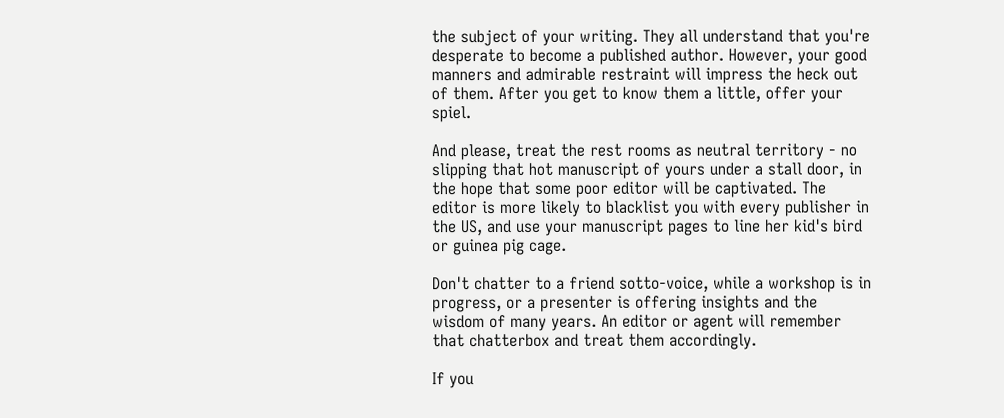the subject of your writing. They all understand that you're desperate to become a published author. However, your good manners and admirable restraint will impress the heck out of them. After you get to know them a little, offer your spiel.

And please, treat the rest rooms as neutral territory - no slipping that hot manuscript of yours under a stall door, in the hope that some poor editor will be captivated. The editor is more likely to blacklist you with every publisher in the US, and use your manuscript pages to line her kid's bird or guinea pig cage.

Don't chatter to a friend sotto-voice, while a workshop is in progress, or a presenter is offering insights and the wisdom of many years. An editor or agent will remember that chatterbox and treat them accordingly.

If you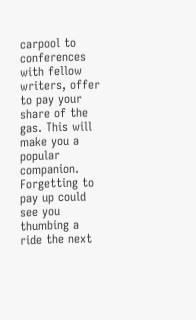carpool to conferences with fellow writers, offer to pay your share of the gas. This will make you a popular companion. Forgetting to pay up could see you thumbing a ride the next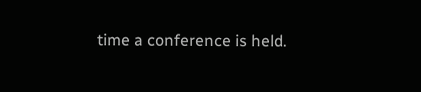time a conference is held.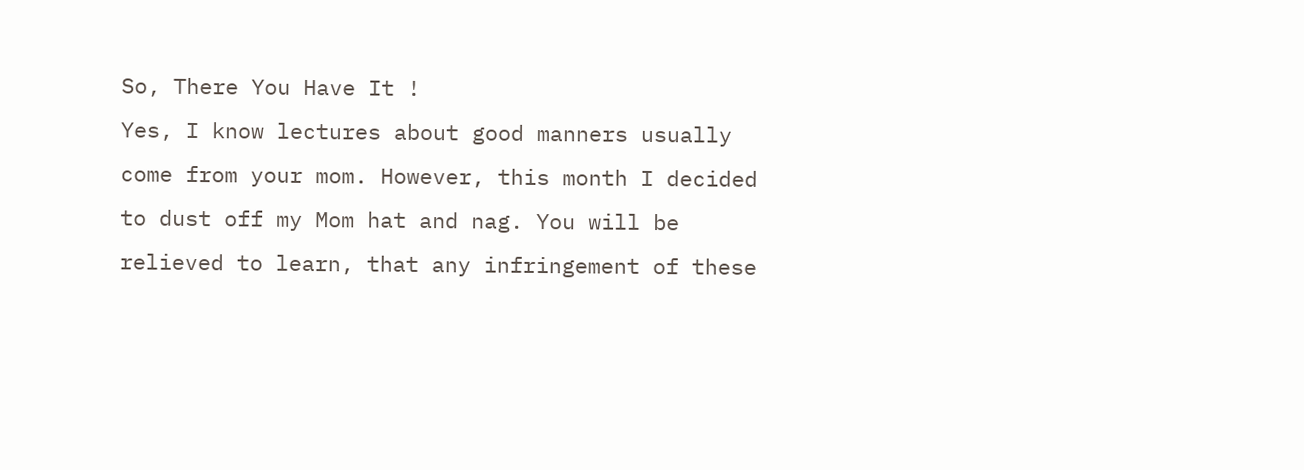So, There You Have It !
Yes, I know lectures about good manners usually come from your mom. However, this month I decided to dust off my Mom hat and nag. You will be relieved to learn, that any infringement of these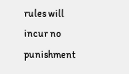rules will incur no punishment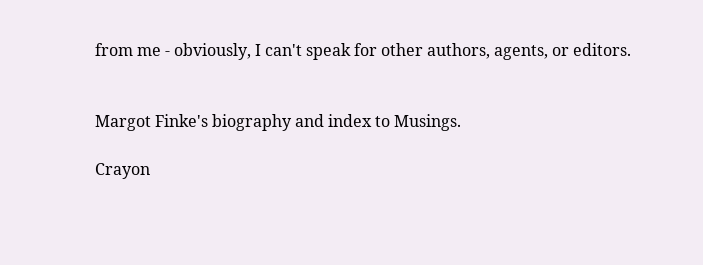from me - obviously, I can't speak for other authors, agents, or editors.


Margot Finke's biography and index to Musings.

Crayon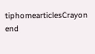tiphomearticlesCrayon end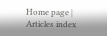Home page | Articles index